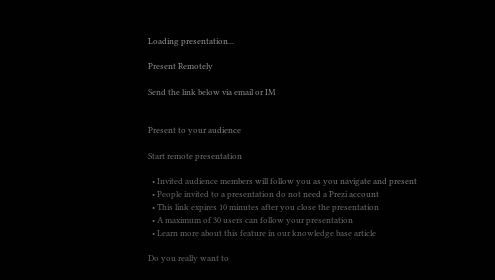Loading presentation...

Present Remotely

Send the link below via email or IM


Present to your audience

Start remote presentation

  • Invited audience members will follow you as you navigate and present
  • People invited to a presentation do not need a Prezi account
  • This link expires 10 minutes after you close the presentation
  • A maximum of 30 users can follow your presentation
  • Learn more about this feature in our knowledge base article

Do you really want to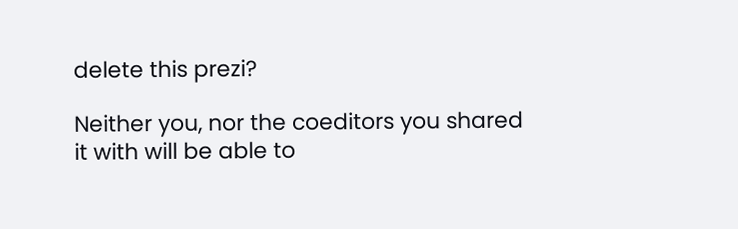delete this prezi?

Neither you, nor the coeditors you shared it with will be able to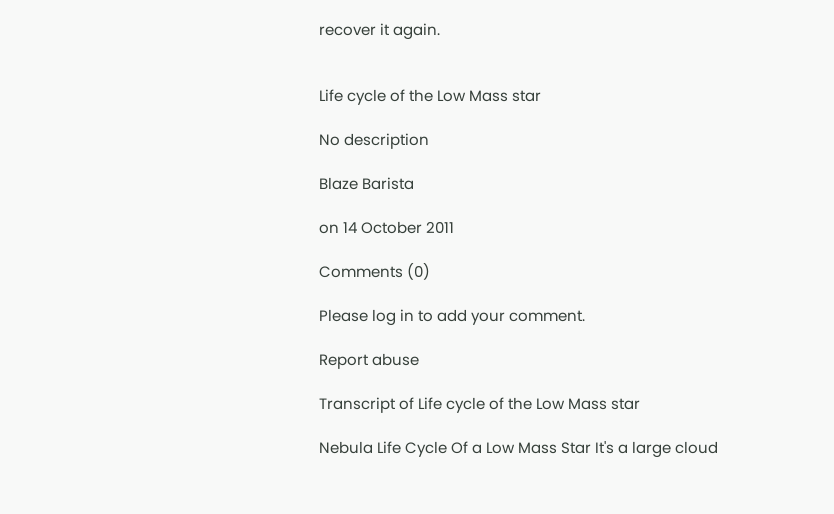recover it again.


Life cycle of the Low Mass star

No description

Blaze Barista

on 14 October 2011

Comments (0)

Please log in to add your comment.

Report abuse

Transcript of Life cycle of the Low Mass star

Nebula Life Cycle Of a Low Mass Star It's a large cloud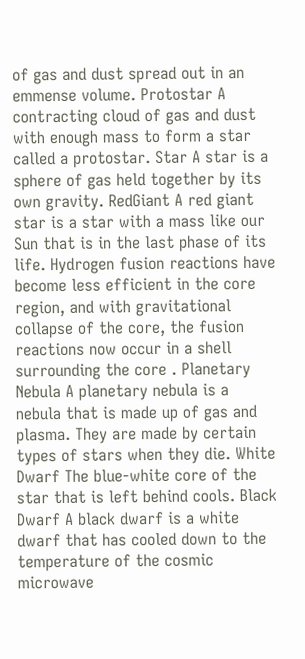of gas and dust spread out in an emmense volume. Protostar A contracting cloud of gas and dust with enough mass to form a star called a protostar. Star A star is a sphere of gas held together by its own gravity. RedGiant A red giant star is a star with a mass like our Sun that is in the last phase of its life. Hydrogen fusion reactions have become less efficient in the core region, and with gravitational collapse of the core, the fusion reactions now occur in a shell surrounding the core . Planetary Nebula A planetary nebula is a nebula that is made up of gas and plasma. They are made by certain types of stars when they die. White Dwarf The blue-white core of the star that is left behind cools. Black Dwarf A black dwarf is a white dwarf that has cooled down to the temperature of the cosmic microwave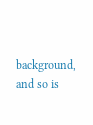background, and so is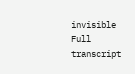invisible
Full transcript